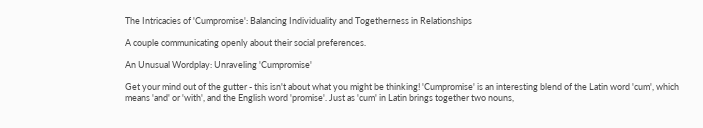The Intricacies of 'Cumpromise': Balancing Individuality and Togetherness in Relationships

A couple communicating openly about their social preferences.

An Unusual Wordplay: Unraveling 'Cumpromise'

Get your mind out of the gutter - this isn't about what you might be thinking! 'Cumpromise' is an interesting blend of the Latin word 'cum', which means 'and' or 'with', and the English word 'promise'. Just as 'cum' in Latin brings together two nouns,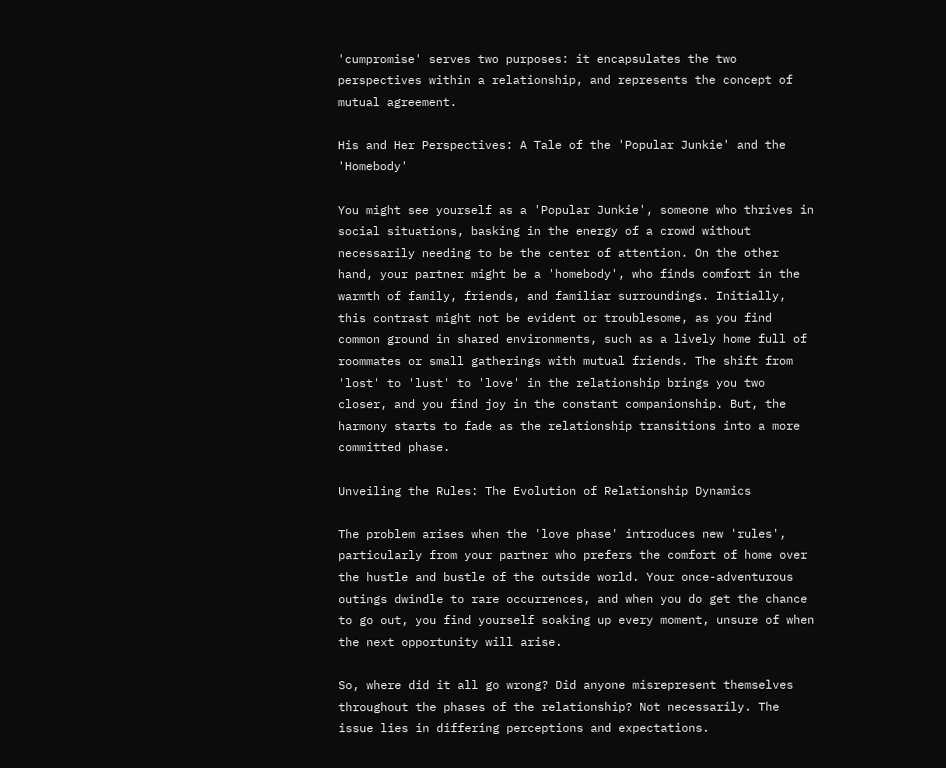'cumpromise' serves two purposes: it encapsulates the two perspectives within a relationship, and represents the concept of mutual agreement.

His and Her Perspectives: A Tale of the 'Popular Junkie' and the 'Homebody'

You might see yourself as a 'Popular Junkie', someone who thrives in social situations, basking in the energy of a crowd without necessarily needing to be the center of attention. On the other hand, your partner might be a 'homebody', who finds comfort in the warmth of family, friends, and familiar surroundings. Initially, this contrast might not be evident or troublesome, as you find common ground in shared environments, such as a lively home full of roommates or small gatherings with mutual friends. The shift from 'lost' to 'lust' to 'love' in the relationship brings you two closer, and you find joy in the constant companionship. But, the harmony starts to fade as the relationship transitions into a more committed phase.

Unveiling the Rules: The Evolution of Relationship Dynamics

The problem arises when the 'love phase' introduces new 'rules', particularly from your partner who prefers the comfort of home over the hustle and bustle of the outside world. Your once-adventurous outings dwindle to rare occurrences, and when you do get the chance to go out, you find yourself soaking up every moment, unsure of when the next opportunity will arise.

So, where did it all go wrong? Did anyone misrepresent themselves throughout the phases of the relationship? Not necessarily. The issue lies in differing perceptions and expectations.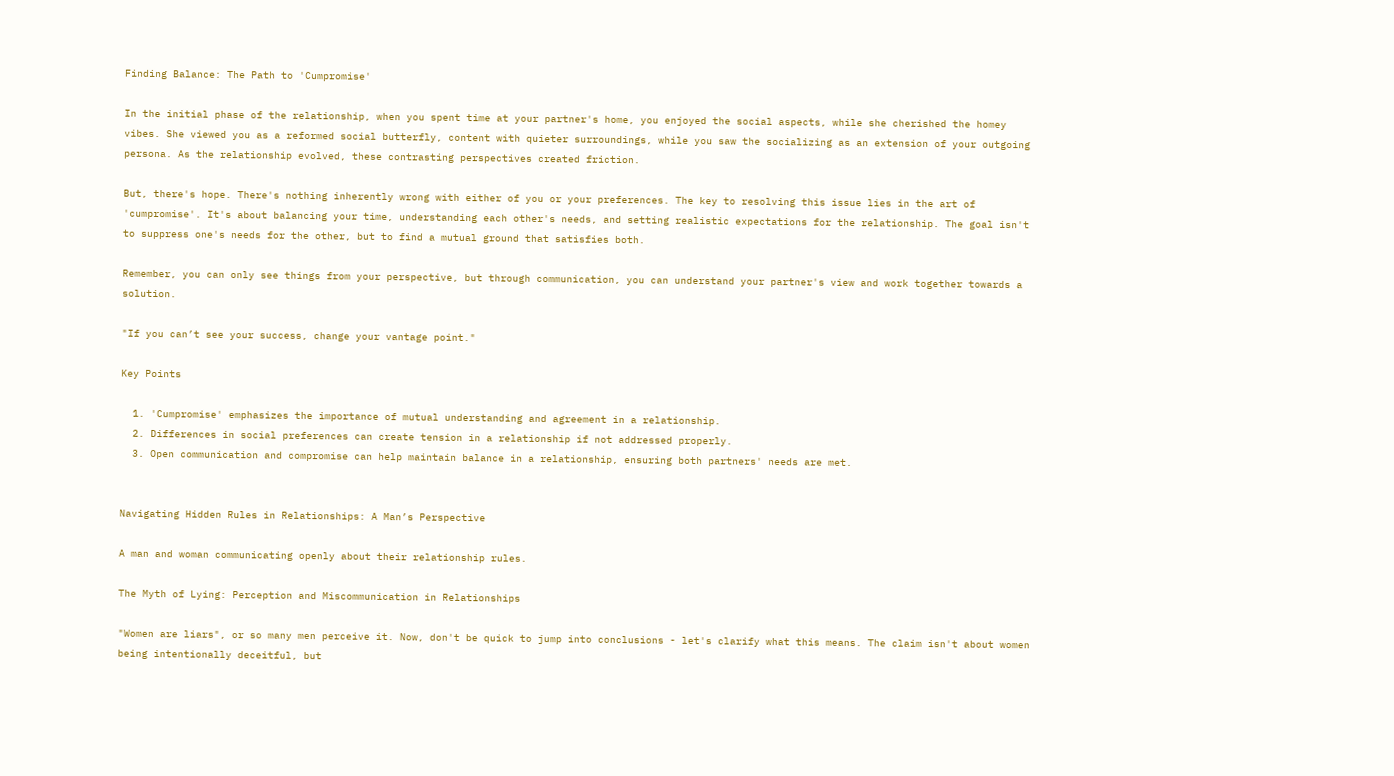Finding Balance: The Path to 'Cumpromise'

In the initial phase of the relationship, when you spent time at your partner's home, you enjoyed the social aspects, while she cherished the homey vibes. She viewed you as a reformed social butterfly, content with quieter surroundings, while you saw the socializing as an extension of your outgoing persona. As the relationship evolved, these contrasting perspectives created friction.

But, there's hope. There's nothing inherently wrong with either of you or your preferences. The key to resolving this issue lies in the art of 'cumpromise'. It's about balancing your time, understanding each other's needs, and setting realistic expectations for the relationship. The goal isn't to suppress one's needs for the other, but to find a mutual ground that satisfies both.

Remember, you can only see things from your perspective, but through communication, you can understand your partner's view and work together towards a solution.

"If you can’t see your success, change your vantage point."

Key Points

  1. 'Cumpromise' emphasizes the importance of mutual understanding and agreement in a relationship.
  2. Differences in social preferences can create tension in a relationship if not addressed properly.
  3. Open communication and compromise can help maintain balance in a relationship, ensuring both partners' needs are met.


Navigating Hidden Rules in Relationships: A Man’s Perspective

A man and woman communicating openly about their relationship rules.

The Myth of Lying: Perception and Miscommunication in Relationships

"Women are liars", or so many men perceive it. Now, don't be quick to jump into conclusions - let's clarify what this means. The claim isn't about women being intentionally deceitful, but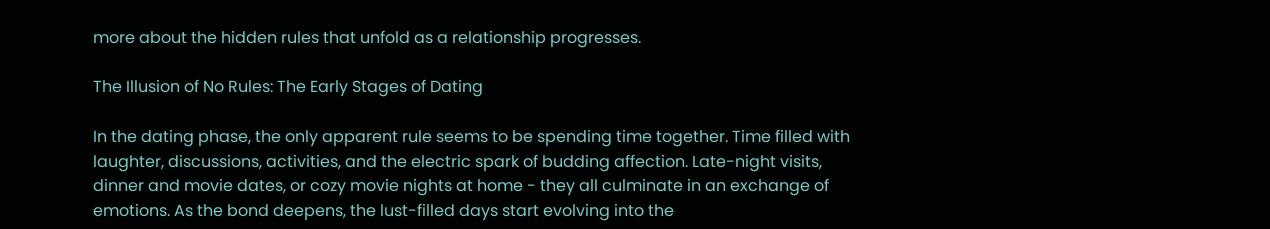more about the hidden rules that unfold as a relationship progresses.

The Illusion of No Rules: The Early Stages of Dating

In the dating phase, the only apparent rule seems to be spending time together. Time filled with laughter, discussions, activities, and the electric spark of budding affection. Late-night visits, dinner and movie dates, or cozy movie nights at home - they all culminate in an exchange of emotions. As the bond deepens, the lust-filled days start evolving into the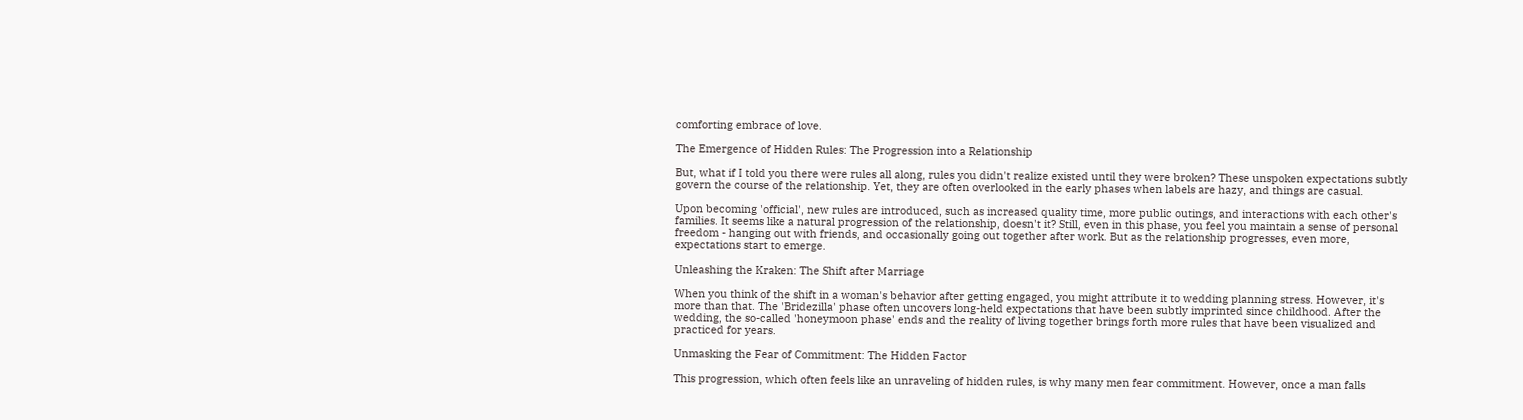comforting embrace of love.

The Emergence of Hidden Rules: The Progression into a Relationship

But, what if I told you there were rules all along, rules you didn't realize existed until they were broken? These unspoken expectations subtly govern the course of the relationship. Yet, they are often overlooked in the early phases when labels are hazy, and things are casual.

Upon becoming 'official', new rules are introduced, such as increased quality time, more public outings, and interactions with each other's families. It seems like a natural progression of the relationship, doesn't it? Still, even in this phase, you feel you maintain a sense of personal freedom - hanging out with friends, and occasionally going out together after work. But as the relationship progresses, even more, expectations start to emerge.

Unleashing the Kraken: The Shift after Marriage

When you think of the shift in a woman's behavior after getting engaged, you might attribute it to wedding planning stress. However, it's more than that. The 'Bridezilla' phase often uncovers long-held expectations that have been subtly imprinted since childhood. After the wedding, the so-called 'honeymoon phase' ends and the reality of living together brings forth more rules that have been visualized and practiced for years.

Unmasking the Fear of Commitment: The Hidden Factor

This progression, which often feels like an unraveling of hidden rules, is why many men fear commitment. However, once a man falls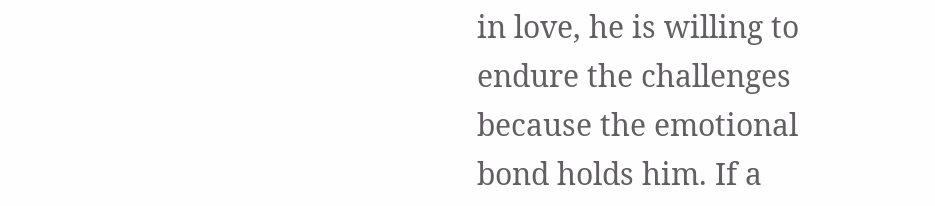in love, he is willing to endure the challenges because the emotional bond holds him. If a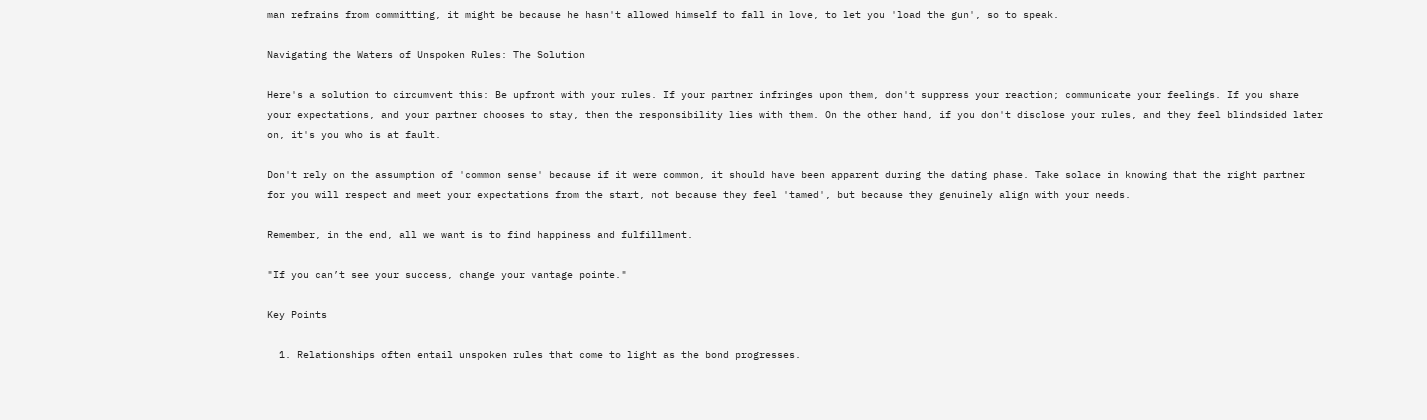man refrains from committing, it might be because he hasn't allowed himself to fall in love, to let you 'load the gun', so to speak.

Navigating the Waters of Unspoken Rules: The Solution

Here's a solution to circumvent this: Be upfront with your rules. If your partner infringes upon them, don't suppress your reaction; communicate your feelings. If you share your expectations, and your partner chooses to stay, then the responsibility lies with them. On the other hand, if you don't disclose your rules, and they feel blindsided later on, it's you who is at fault.

Don't rely on the assumption of 'common sense' because if it were common, it should have been apparent during the dating phase. Take solace in knowing that the right partner for you will respect and meet your expectations from the start, not because they feel 'tamed', but because they genuinely align with your needs.

Remember, in the end, all we want is to find happiness and fulfillment.

"If you can’t see your success, change your vantage pointe."

Key Points

  1. Relationships often entail unspoken rules that come to light as the bond progresses.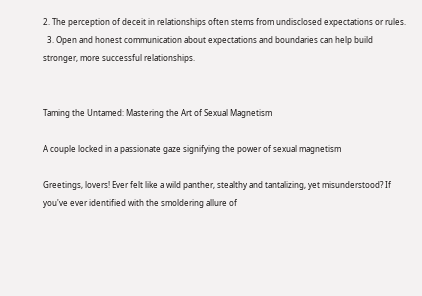2. The perception of deceit in relationships often stems from undisclosed expectations or rules.
  3. Open and honest communication about expectations and boundaries can help build stronger, more successful relationships.


Taming the Untamed: Mastering the Art of Sexual Magnetism

A couple locked in a passionate gaze signifying the power of sexual magnetism

Greetings, lovers! Ever felt like a wild panther, stealthy and tantalizing, yet misunderstood? If you've ever identified with the smoldering allure of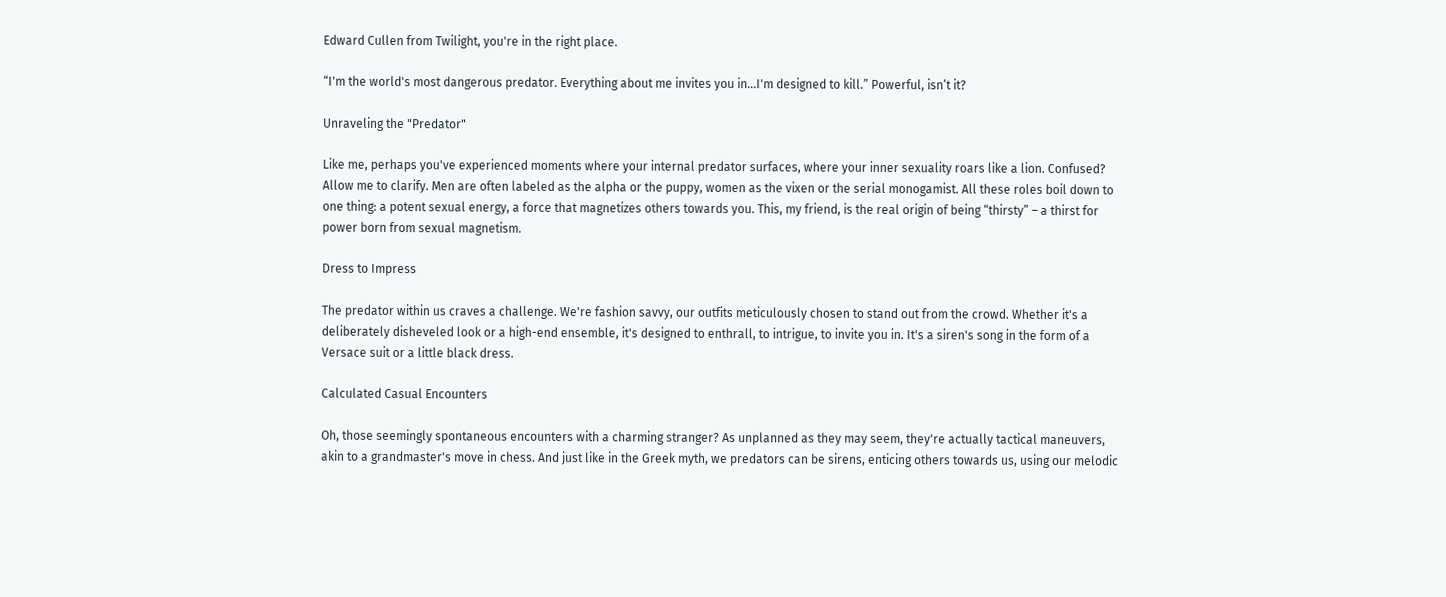Edward Cullen from Twilight, you're in the right place.

“I'm the world's most dangerous predator. Everything about me invites you in...I'm designed to kill.” Powerful, isn’t it?

Unraveling the "Predator"

Like me, perhaps you've experienced moments where your internal predator surfaces, where your inner sexuality roars like a lion. Confused? Allow me to clarify. Men are often labeled as the alpha or the puppy, women as the vixen or the serial monogamist. All these roles boil down to one thing: a potent sexual energy, a force that magnetizes others towards you. This, my friend, is the real origin of being “thirsty” – a thirst for power born from sexual magnetism.

Dress to Impress

The predator within us craves a challenge. We're fashion savvy, our outfits meticulously chosen to stand out from the crowd. Whether it's a deliberately disheveled look or a high-end ensemble, it's designed to enthrall, to intrigue, to invite you in. It's a siren's song in the form of a Versace suit or a little black dress.

Calculated Casual Encounters

Oh, those seemingly spontaneous encounters with a charming stranger? As unplanned as they may seem, they're actually tactical maneuvers, akin to a grandmaster's move in chess. And just like in the Greek myth, we predators can be sirens, enticing others towards us, using our melodic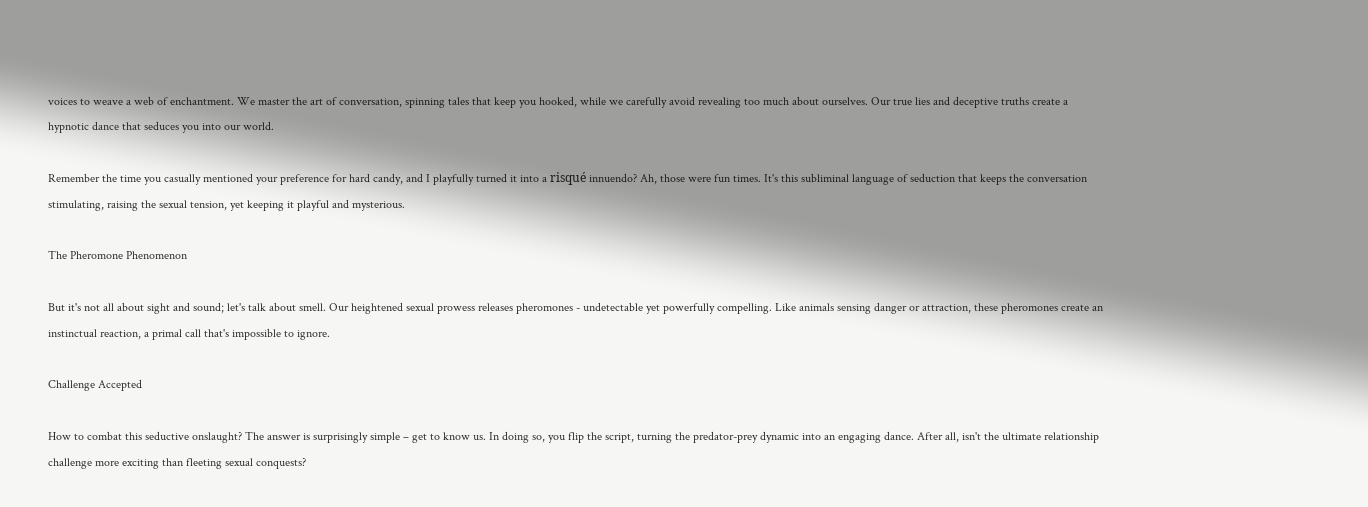voices to weave a web of enchantment. We master the art of conversation, spinning tales that keep you hooked, while we carefully avoid revealing too much about ourselves. Our true lies and deceptive truths create a hypnotic dance that seduces you into our world.

Remember the time you casually mentioned your preference for hard candy, and I playfully turned it into a risqué innuendo? Ah, those were fun times. It's this subliminal language of seduction that keeps the conversation stimulating, raising the sexual tension, yet keeping it playful and mysterious.

The Pheromone Phenomenon

But it's not all about sight and sound; let's talk about smell. Our heightened sexual prowess releases pheromones - undetectable yet powerfully compelling. Like animals sensing danger or attraction, these pheromones create an instinctual reaction, a primal call that's impossible to ignore.

Challenge Accepted

How to combat this seductive onslaught? The answer is surprisingly simple – get to know us. In doing so, you flip the script, turning the predator-prey dynamic into an engaging dance. After all, isn't the ultimate relationship challenge more exciting than fleeting sexual conquests?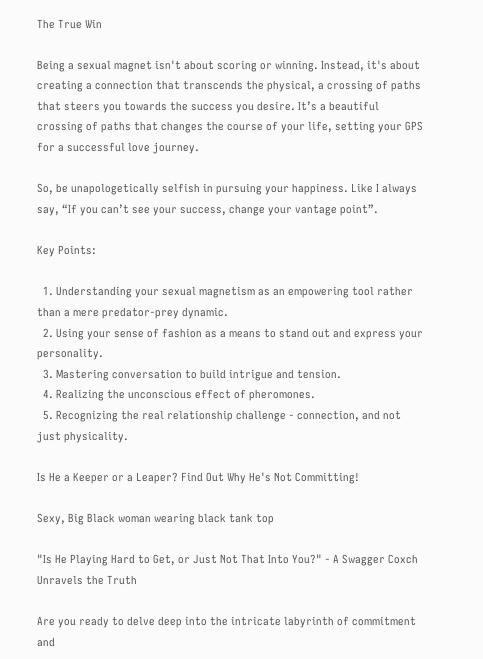The True Win

Being a sexual magnet isn't about scoring or winning. Instead, it's about creating a connection that transcends the physical, a crossing of paths that steers you towards the success you desire. It’s a beautiful crossing of paths that changes the course of your life, setting your GPS for a successful love journey.

So, be unapologetically selfish in pursuing your happiness. Like I always say, “If you can’t see your success, change your vantage point”.

Key Points:

  1. Understanding your sexual magnetism as an empowering tool rather than a mere predator-prey dynamic.
  2. Using your sense of fashion as a means to stand out and express your personality.
  3. Mastering conversation to build intrigue and tension.
  4. Realizing the unconscious effect of pheromones.
  5. Recognizing the real relationship challenge - connection, and not just physicality.

Is He a Keeper or a Leaper? Find Out Why He's Not Committing!

Sexy, Big Black woman wearing black tank top

"Is He Playing Hard to Get, or Just Not That Into You?" - A Swagger Coxch Unravels the Truth

Are you ready to delve deep into the intricate labyrinth of commitment and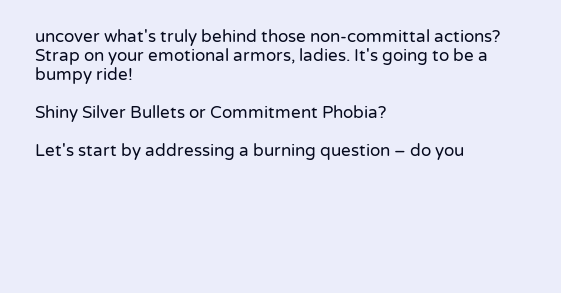uncover what's truly behind those non-committal actions? Strap on your emotional armors, ladies. It's going to be a bumpy ride!

Shiny Silver Bullets or Commitment Phobia?

Let's start by addressing a burning question – do you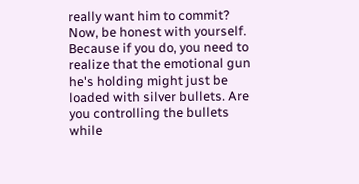really want him to commit? Now, be honest with yourself. Because if you do, you need to realize that the emotional gun he's holding might just be loaded with silver bullets. Are you controlling the bullets while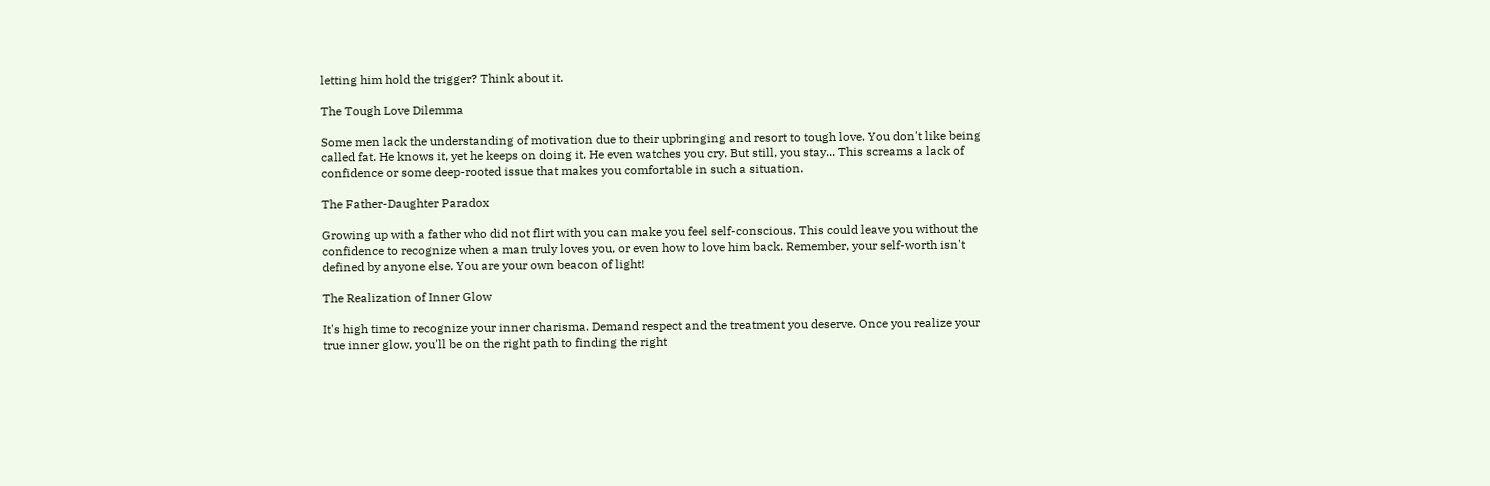letting him hold the trigger? Think about it.

The Tough Love Dilemma

Some men lack the understanding of motivation due to their upbringing and resort to tough love. You don't like being called fat. He knows it, yet he keeps on doing it. He even watches you cry. But still, you stay... This screams a lack of confidence or some deep-rooted issue that makes you comfortable in such a situation.

The Father-Daughter Paradox

Growing up with a father who did not flirt with you can make you feel self-conscious. This could leave you without the confidence to recognize when a man truly loves you, or even how to love him back. Remember, your self-worth isn't defined by anyone else. You are your own beacon of light!

The Realization of Inner Glow

It's high time to recognize your inner charisma. Demand respect and the treatment you deserve. Once you realize your true inner glow, you'll be on the right path to finding the right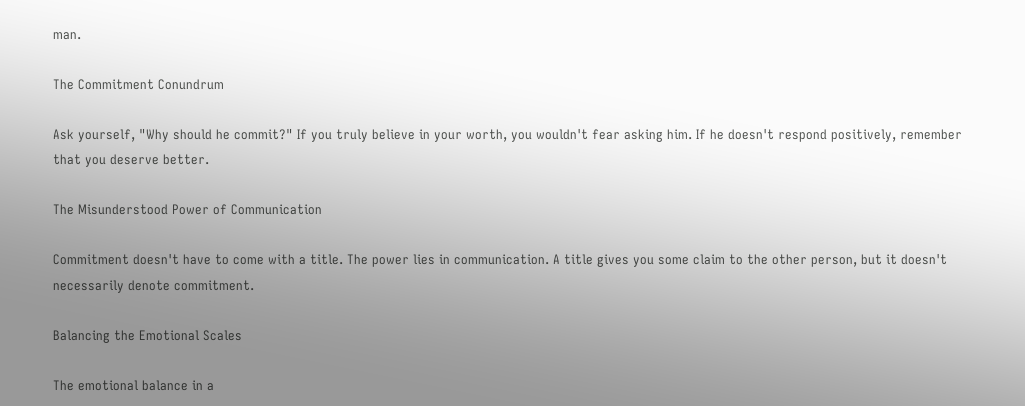man.

The Commitment Conundrum

Ask yourself, "Why should he commit?" If you truly believe in your worth, you wouldn't fear asking him. If he doesn't respond positively, remember that you deserve better.

The Misunderstood Power of Communication

Commitment doesn't have to come with a title. The power lies in communication. A title gives you some claim to the other person, but it doesn't necessarily denote commitment.

Balancing the Emotional Scales

The emotional balance in a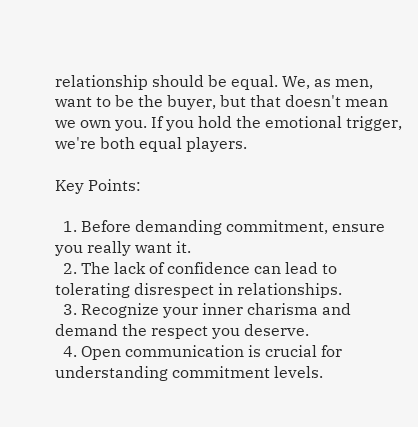relationship should be equal. We, as men, want to be the buyer, but that doesn't mean we own you. If you hold the emotional trigger, we're both equal players.

Key Points:

  1. Before demanding commitment, ensure you really want it.
  2. The lack of confidence can lead to tolerating disrespect in relationships.
  3. Recognize your inner charisma and demand the respect you deserve.
  4. Open communication is crucial for understanding commitment levels.